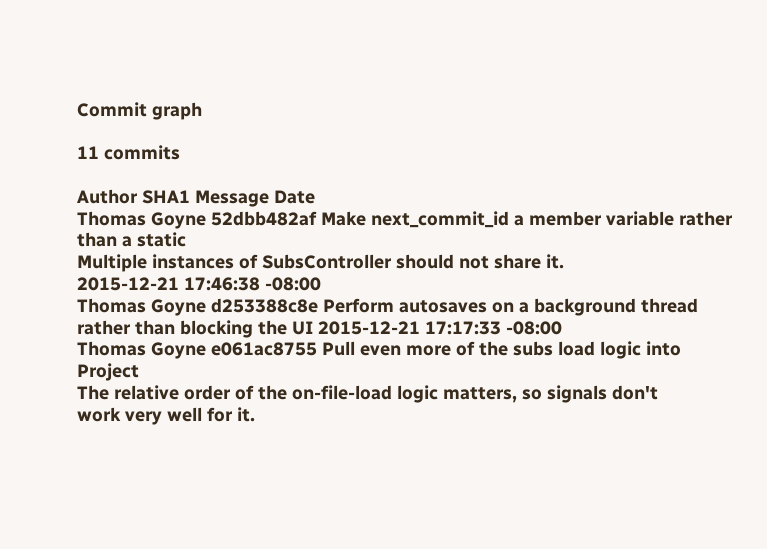Commit graph

11 commits

Author SHA1 Message Date
Thomas Goyne 52dbb482af Make next_commit_id a member variable rather than a static
Multiple instances of SubsController should not share it.
2015-12-21 17:46:38 -08:00
Thomas Goyne d253388c8e Perform autosaves on a background thread rather than blocking the UI 2015-12-21 17:17:33 -08:00
Thomas Goyne e061ac8755 Pull even more of the subs load logic into Project
The relative order of the on-file-load logic matters, so signals don't
work very well for it.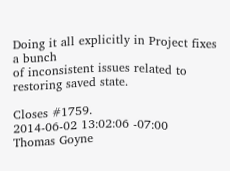Doing it all explicitly in Project fixes a bunch
of inconsistent issues related to restoring saved state.

Closes #1759.
2014-06-02 13:02:06 -07:00
Thomas Goyne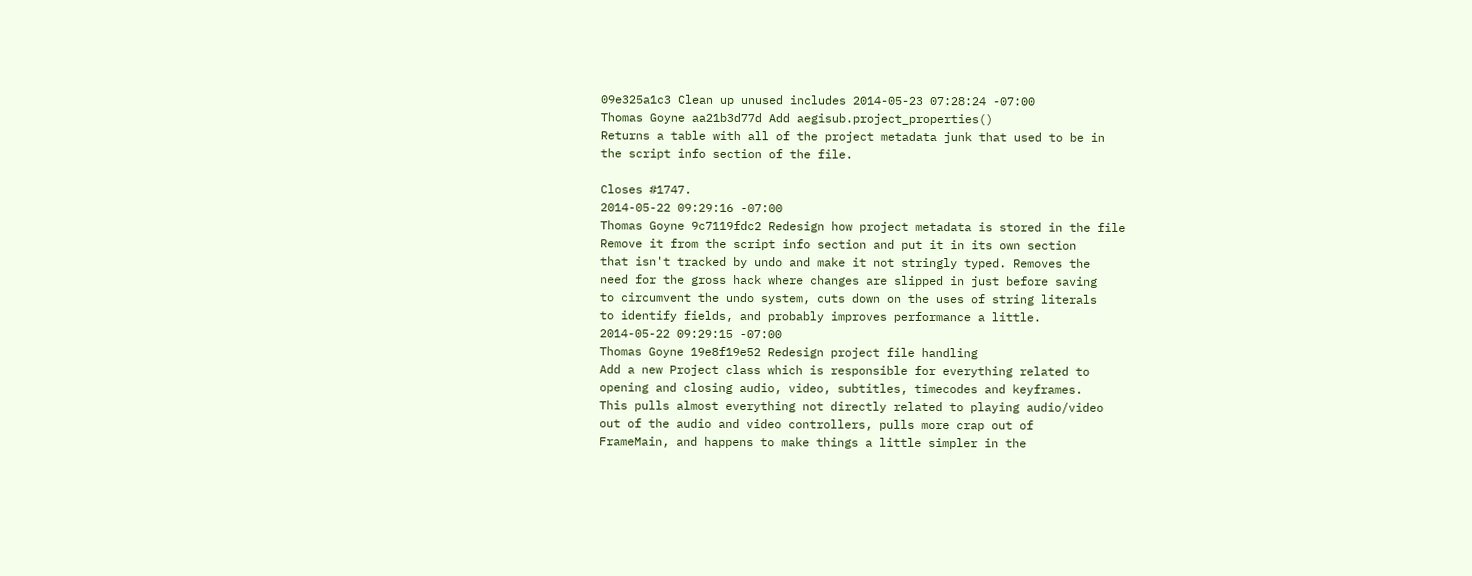09e325a1c3 Clean up unused includes 2014-05-23 07:28:24 -07:00
Thomas Goyne aa21b3d77d Add aegisub.project_properties()
Returns a table with all of the project metadata junk that used to be in
the script info section of the file.

Closes #1747.
2014-05-22 09:29:16 -07:00
Thomas Goyne 9c7119fdc2 Redesign how project metadata is stored in the file
Remove it from the script info section and put it in its own section
that isn't tracked by undo and make it not stringly typed. Removes the
need for the gross hack where changes are slipped in just before saving
to circumvent the undo system, cuts down on the uses of string literals
to identify fields, and probably improves performance a little.
2014-05-22 09:29:15 -07:00
Thomas Goyne 19e8f19e52 Redesign project file handling
Add a new Project class which is responsible for everything related to
opening and closing audio, video, subtitles, timecodes and keyframes.
This pulls almost everything not directly related to playing audio/video
out of the audio and video controllers, pulls more crap out of
FrameMain, and happens to make things a little simpler in the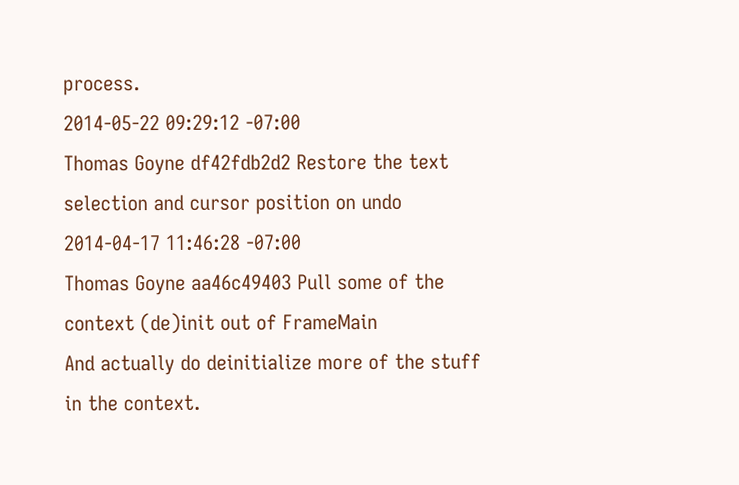process.
2014-05-22 09:29:12 -07:00
Thomas Goyne df42fdb2d2 Restore the text selection and cursor position on undo 2014-04-17 11:46:28 -07:00
Thomas Goyne aa46c49403 Pull some of the context (de)init out of FrameMain
And actually do deinitialize more of the stuff in the context.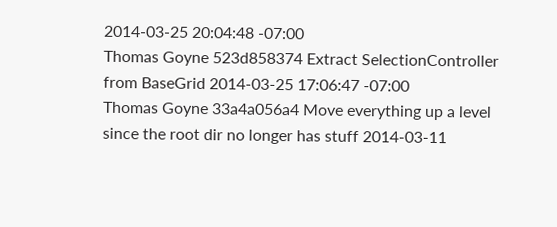2014-03-25 20:04:48 -07:00
Thomas Goyne 523d858374 Extract SelectionController from BaseGrid 2014-03-25 17:06:47 -07:00
Thomas Goyne 33a4a056a4 Move everything up a level since the root dir no longer has stuff 2014-03-11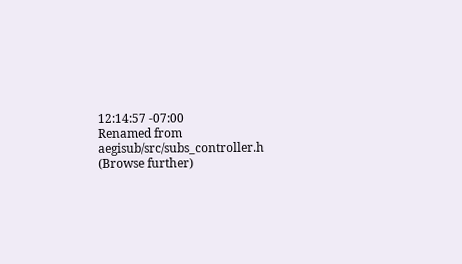12:14:57 -07:00
Renamed from aegisub/src/subs_controller.h (Browse further)